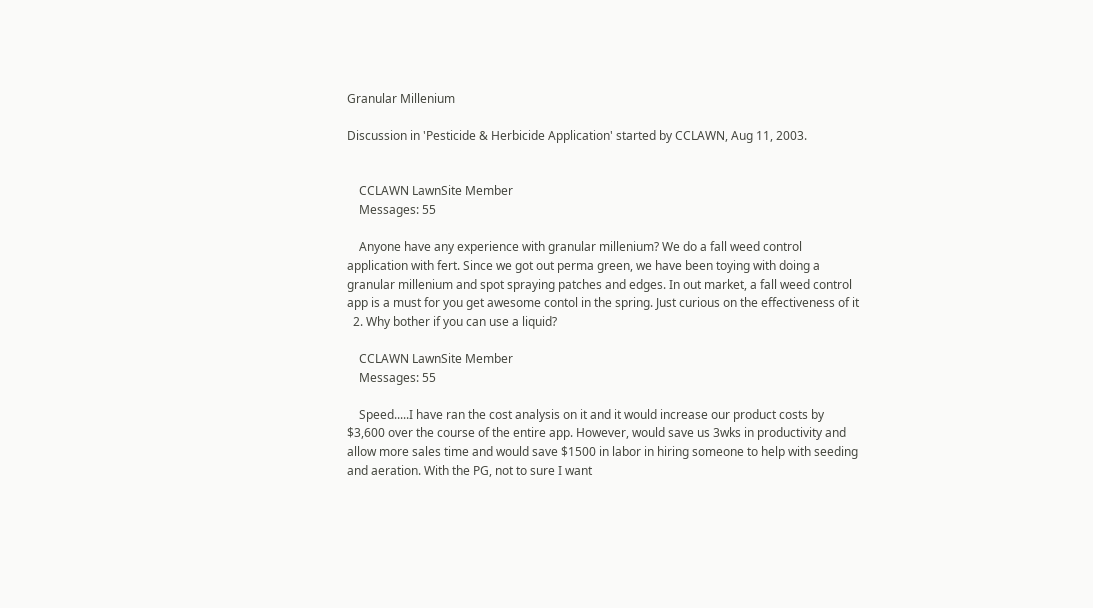Granular Millenium

Discussion in 'Pesticide & Herbicide Application' started by CCLAWN, Aug 11, 2003.


    CCLAWN LawnSite Member
    Messages: 55

    Anyone have any experience with granular millenium? We do a fall weed control application with fert. Since we got out perma green, we have been toying with doing a granular millenium and spot spraying patches and edges. In out market, a fall weed control app is a must for you get awesome contol in the spring. Just curious on the effectiveness of it
  2. Why bother if you can use a liquid?

    CCLAWN LawnSite Member
    Messages: 55

    Speed.....I have ran the cost analysis on it and it would increase our product costs by $3,600 over the course of the entire app. However, would save us 3wks in productivity and allow more sales time and would save $1500 in labor in hiring someone to help with seeding and aeration. With the PG, not to sure I want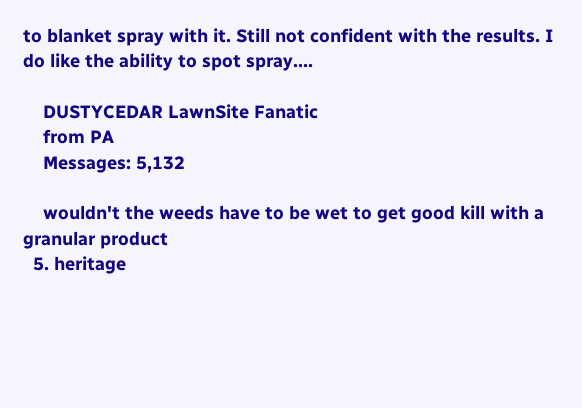to blanket spray with it. Still not confident with the results. I do like the ability to spot spray....

    DUSTYCEDAR LawnSite Fanatic
    from PA
    Messages: 5,132

    wouldn't the weeds have to be wet to get good kill with a granular product
  5. heritage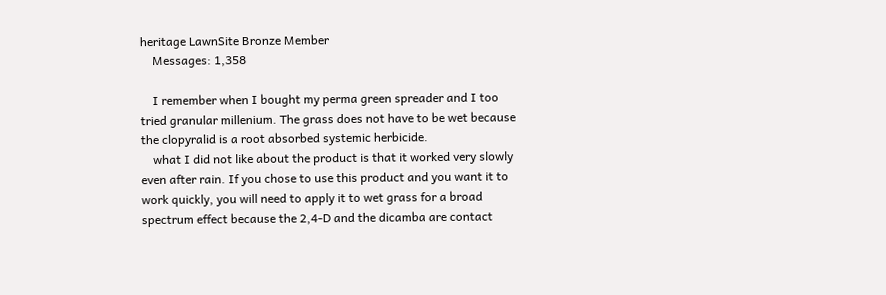heritage LawnSite Bronze Member
    Messages: 1,358

    I remember when I bought my perma green spreader and I too tried granular millenium. The grass does not have to be wet because the clopyralid is a root absorbed systemic herbicide.
    what I did not like about the product is that it worked very slowly even after rain. If you chose to use this product and you want it to work quickly, you will need to apply it to wet grass for a broad spectrum effect because the 2,4-D and the dicamba are contact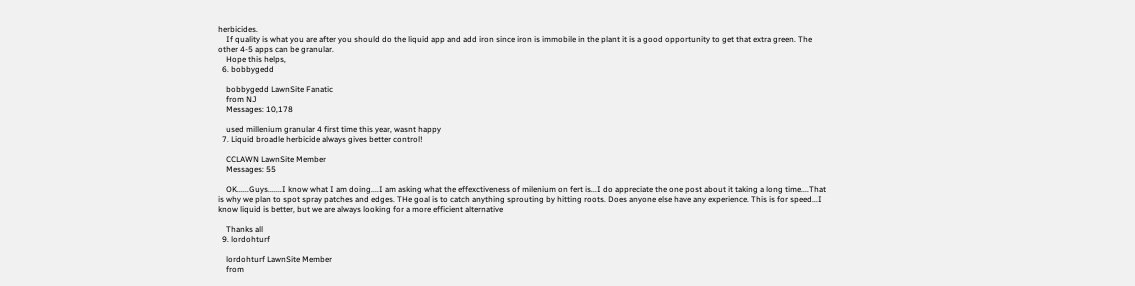herbicides.
    If quality is what you are after you should do the liquid app and add iron since iron is immobile in the plant it is a good opportunity to get that extra green. The other 4-5 apps can be granular.
    Hope this helps,
  6. bobbygedd

    bobbygedd LawnSite Fanatic
    from NJ
    Messages: 10,178

    used millenium granular 4 first time this year, wasnt happy
  7. Liquid broadle herbicide always gives better control!

    CCLAWN LawnSite Member
    Messages: 55

    OK......Guys.......I know what I am doing....I am asking what the effexctiveness of milenium on fert is...I do appreciate the one post about it taking a long time....That is why we plan to spot spray patches and edges. THe goal is to catch anything sprouting by hitting roots. Does anyone else have any experience. This is for speed...I know liquid is better, but we are always looking for a more efficient alternative

    Thanks all
  9. lordohturf

    lordohturf LawnSite Member
    from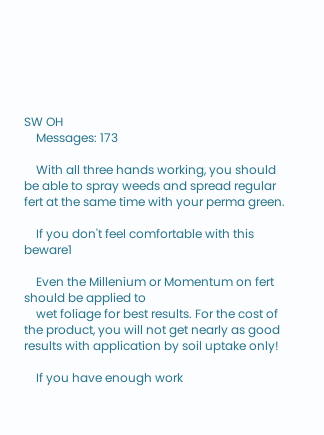SW OH
    Messages: 173

    With all three hands working, you should be able to spray weeds and spread regular fert at the same time with your perma green.

    If you don't feel comfortable with this beware1

    Even the Millenium or Momentum on fert should be applied to
    wet foliage for best results. For the cost of the product, you will not get nearly as good results with application by soil uptake only!

    If you have enough work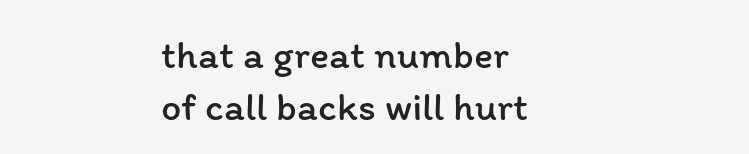that a great number of call backs will hurt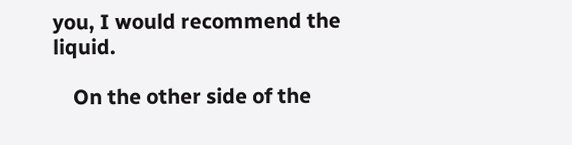you, I would recommend the liquid.

    On the other side of the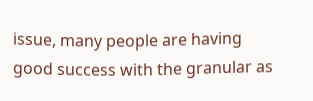issue, many people are having good success with the granular as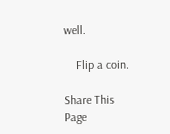well.

    Flip a coin.

Share This Page